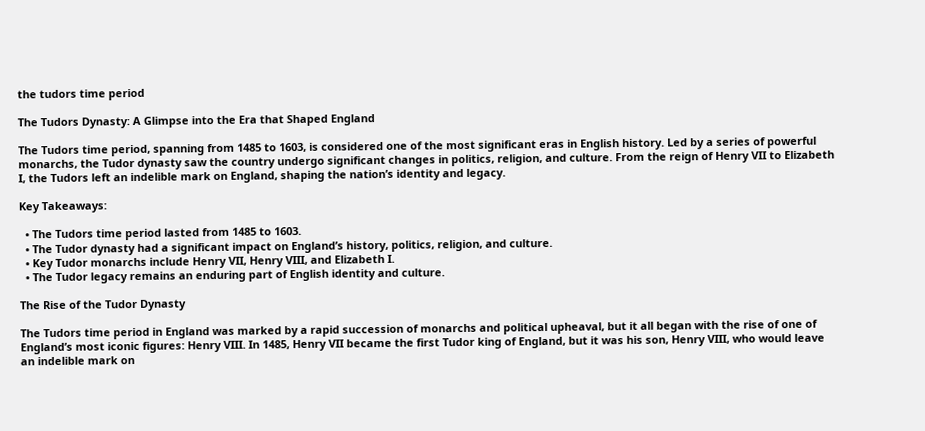the tudors time period

The Tudors Dynasty: A Glimpse into the Era that Shaped England

The Tudors time period, spanning from 1485 to 1603, is considered one of the most significant eras in English history. Led by a series of powerful monarchs, the Tudor dynasty saw the country undergo significant changes in politics, religion, and culture. From the reign of Henry VII to Elizabeth I, the Tudors left an indelible mark on England, shaping the nation’s identity and legacy.

Key Takeaways:

  • The Tudors time period lasted from 1485 to 1603.
  • The Tudor dynasty had a significant impact on England’s history, politics, religion, and culture.
  • Key Tudor monarchs include Henry VII, Henry VIII, and Elizabeth I.
  • The Tudor legacy remains an enduring part of English identity and culture.

The Rise of the Tudor Dynasty

The Tudors time period in England was marked by a rapid succession of monarchs and political upheaval, but it all began with the rise of one of England’s most iconic figures: Henry VIII. In 1485, Henry VII became the first Tudor king of England, but it was his son, Henry VIII, who would leave an indelible mark on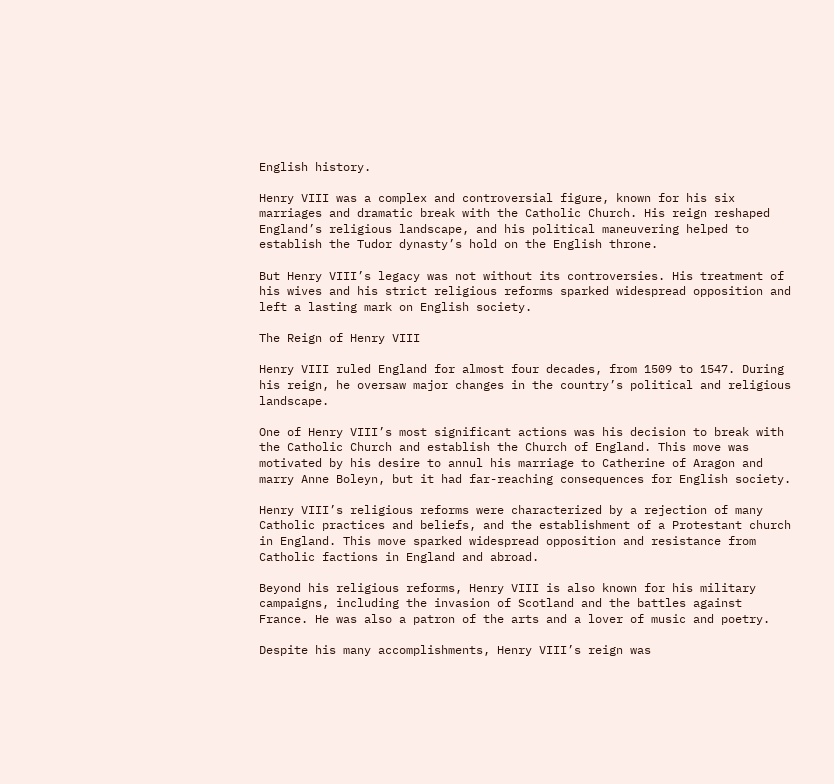English history.

Henry VIII was a complex and controversial figure, known for his six marriages and dramatic break with the Catholic Church. His reign reshaped England’s religious landscape, and his political maneuvering helped to establish the Tudor dynasty’s hold on the English throne.

But Henry VIII’s legacy was not without its controversies. His treatment of his wives and his strict religious reforms sparked widespread opposition and left a lasting mark on English society.

The Reign of Henry VIII

Henry VIII ruled England for almost four decades, from 1509 to 1547. During his reign, he oversaw major changes in the country’s political and religious landscape.

One of Henry VIII’s most significant actions was his decision to break with the Catholic Church and establish the Church of England. This move was motivated by his desire to annul his marriage to Catherine of Aragon and marry Anne Boleyn, but it had far-reaching consequences for English society.

Henry VIII’s religious reforms were characterized by a rejection of many Catholic practices and beliefs, and the establishment of a Protestant church in England. This move sparked widespread opposition and resistance from Catholic factions in England and abroad.

Beyond his religious reforms, Henry VIII is also known for his military campaigns, including the invasion of Scotland and the battles against France. He was also a patron of the arts and a lover of music and poetry.

Despite his many accomplishments, Henry VIII’s reign was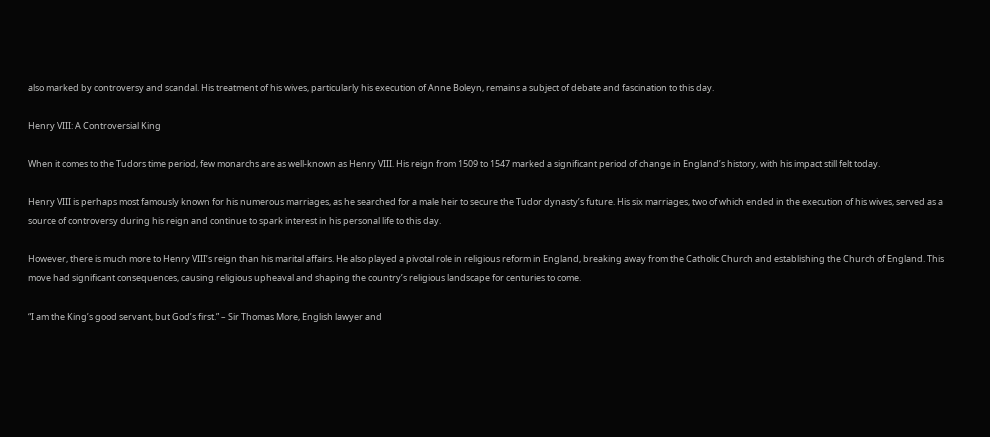also marked by controversy and scandal. His treatment of his wives, particularly his execution of Anne Boleyn, remains a subject of debate and fascination to this day.

Henry VIII: A Controversial King

When it comes to the Tudors time period, few monarchs are as well-known as Henry VIII. His reign from 1509 to 1547 marked a significant period of change in England’s history, with his impact still felt today.

Henry VIII is perhaps most famously known for his numerous marriages, as he searched for a male heir to secure the Tudor dynasty’s future. His six marriages, two of which ended in the execution of his wives, served as a source of controversy during his reign and continue to spark interest in his personal life to this day.

However, there is much more to Henry VIII’s reign than his marital affairs. He also played a pivotal role in religious reform in England, breaking away from the Catholic Church and establishing the Church of England. This move had significant consequences, causing religious upheaval and shaping the country’s religious landscape for centuries to come.

“I am the King’s good servant, but God’s first.” – Sir Thomas More, English lawyer and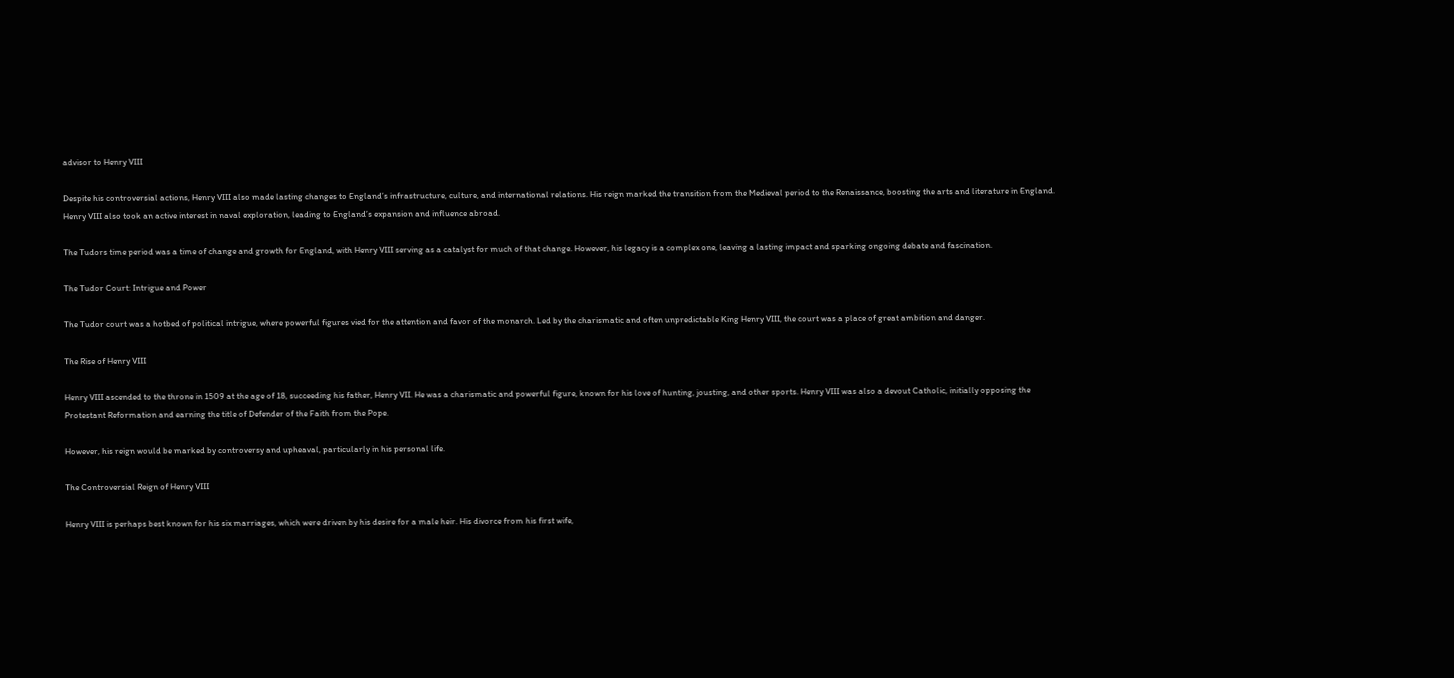advisor to Henry VIII

Despite his controversial actions, Henry VIII also made lasting changes to England’s infrastructure, culture, and international relations. His reign marked the transition from the Medieval period to the Renaissance, boosting the arts and literature in England. Henry VIII also took an active interest in naval exploration, leading to England’s expansion and influence abroad.

The Tudors time period was a time of change and growth for England, with Henry VIII serving as a catalyst for much of that change. However, his legacy is a complex one, leaving a lasting impact and sparking ongoing debate and fascination.

The Tudor Court: Intrigue and Power

The Tudor court was a hotbed of political intrigue, where powerful figures vied for the attention and favor of the monarch. Led by the charismatic and often unpredictable King Henry VIII, the court was a place of great ambition and danger.

The Rise of Henry VIII

Henry VIII ascended to the throne in 1509 at the age of 18, succeeding his father, Henry VII. He was a charismatic and powerful figure, known for his love of hunting, jousting, and other sports. Henry VIII was also a devout Catholic, initially opposing the Protestant Reformation and earning the title of Defender of the Faith from the Pope.

However, his reign would be marked by controversy and upheaval, particularly in his personal life.

The Controversial Reign of Henry VIII

Henry VIII is perhaps best known for his six marriages, which were driven by his desire for a male heir. His divorce from his first wife,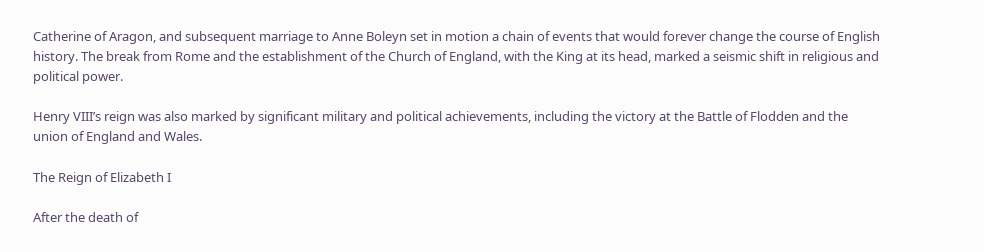Catherine of Aragon, and subsequent marriage to Anne Boleyn set in motion a chain of events that would forever change the course of English history. The break from Rome and the establishment of the Church of England, with the King at its head, marked a seismic shift in religious and political power.

Henry VIII’s reign was also marked by significant military and political achievements, including the victory at the Battle of Flodden and the union of England and Wales.

The Reign of Elizabeth I

After the death of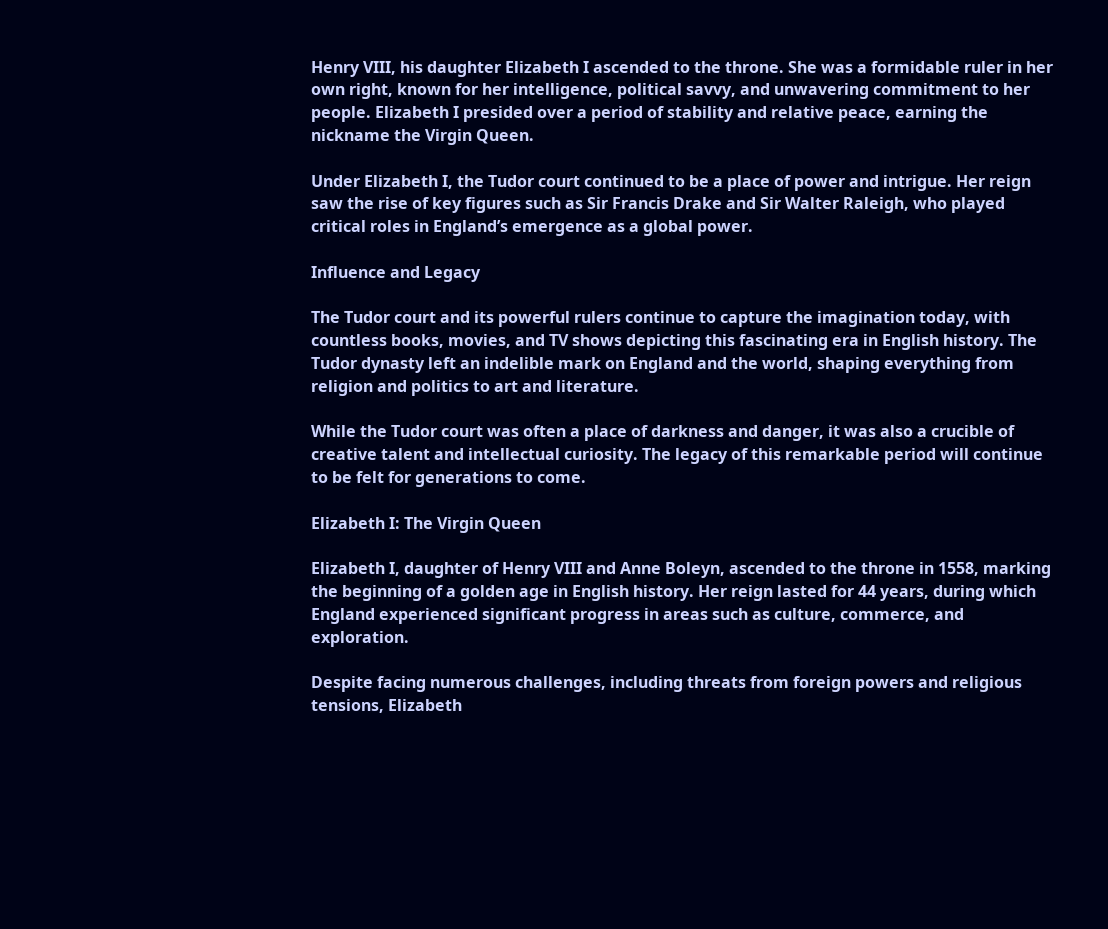Henry VIII, his daughter Elizabeth I ascended to the throne. She was a formidable ruler in her own right, known for her intelligence, political savvy, and unwavering commitment to her people. Elizabeth I presided over a period of stability and relative peace, earning the nickname the Virgin Queen.

Under Elizabeth I, the Tudor court continued to be a place of power and intrigue. Her reign saw the rise of key figures such as Sir Francis Drake and Sir Walter Raleigh, who played critical roles in England’s emergence as a global power.

Influence and Legacy

The Tudor court and its powerful rulers continue to capture the imagination today, with countless books, movies, and TV shows depicting this fascinating era in English history. The Tudor dynasty left an indelible mark on England and the world, shaping everything from religion and politics to art and literature.

While the Tudor court was often a place of darkness and danger, it was also a crucible of creative talent and intellectual curiosity. The legacy of this remarkable period will continue to be felt for generations to come.

Elizabeth I: The Virgin Queen

Elizabeth I, daughter of Henry VIII and Anne Boleyn, ascended to the throne in 1558, marking the beginning of a golden age in English history. Her reign lasted for 44 years, during which England experienced significant progress in areas such as culture, commerce, and exploration.

Despite facing numerous challenges, including threats from foreign powers and religious tensions, Elizabeth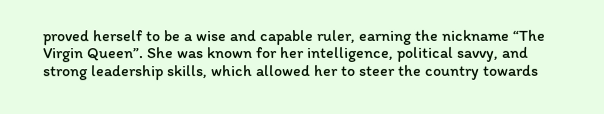proved herself to be a wise and capable ruler, earning the nickname “The Virgin Queen”. She was known for her intelligence, political savvy, and strong leadership skills, which allowed her to steer the country towards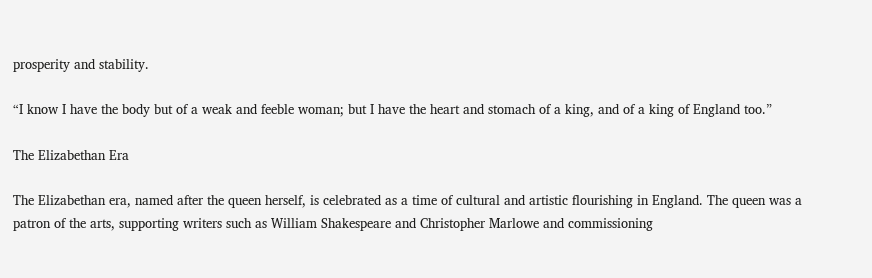prosperity and stability.

“I know I have the body but of a weak and feeble woman; but I have the heart and stomach of a king, and of a king of England too.”

The Elizabethan Era

The Elizabethan era, named after the queen herself, is celebrated as a time of cultural and artistic flourishing in England. The queen was a patron of the arts, supporting writers such as William Shakespeare and Christopher Marlowe and commissioning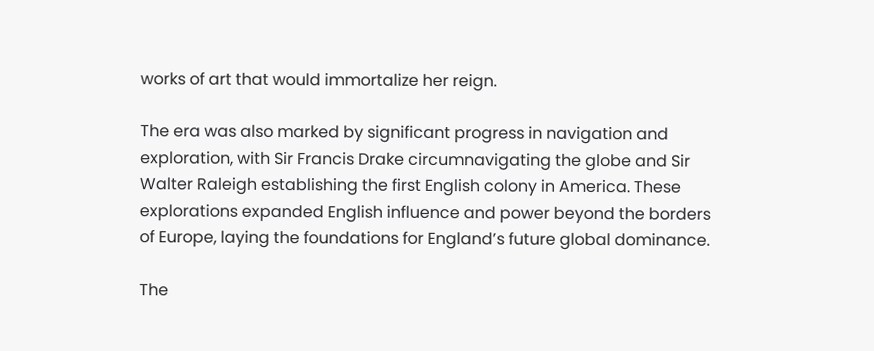works of art that would immortalize her reign.

The era was also marked by significant progress in navigation and exploration, with Sir Francis Drake circumnavigating the globe and Sir Walter Raleigh establishing the first English colony in America. These explorations expanded English influence and power beyond the borders of Europe, laying the foundations for England’s future global dominance.

The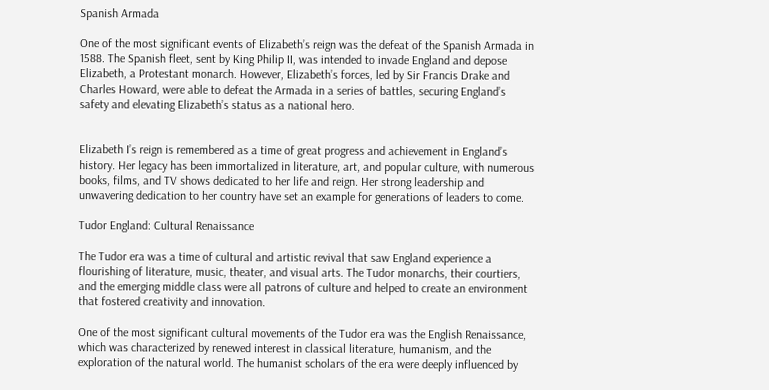Spanish Armada

One of the most significant events of Elizabeth’s reign was the defeat of the Spanish Armada in 1588. The Spanish fleet, sent by King Philip II, was intended to invade England and depose Elizabeth, a Protestant monarch. However, Elizabeth’s forces, led by Sir Francis Drake and Charles Howard, were able to defeat the Armada in a series of battles, securing England’s safety and elevating Elizabeth’s status as a national hero.


Elizabeth I’s reign is remembered as a time of great progress and achievement in England’s history. Her legacy has been immortalized in literature, art, and popular culture, with numerous books, films, and TV shows dedicated to her life and reign. Her strong leadership and unwavering dedication to her country have set an example for generations of leaders to come.

Tudor England: Cultural Renaissance

The Tudor era was a time of cultural and artistic revival that saw England experience a flourishing of literature, music, theater, and visual arts. The Tudor monarchs, their courtiers, and the emerging middle class were all patrons of culture and helped to create an environment that fostered creativity and innovation.

One of the most significant cultural movements of the Tudor era was the English Renaissance, which was characterized by renewed interest in classical literature, humanism, and the exploration of the natural world. The humanist scholars of the era were deeply influenced by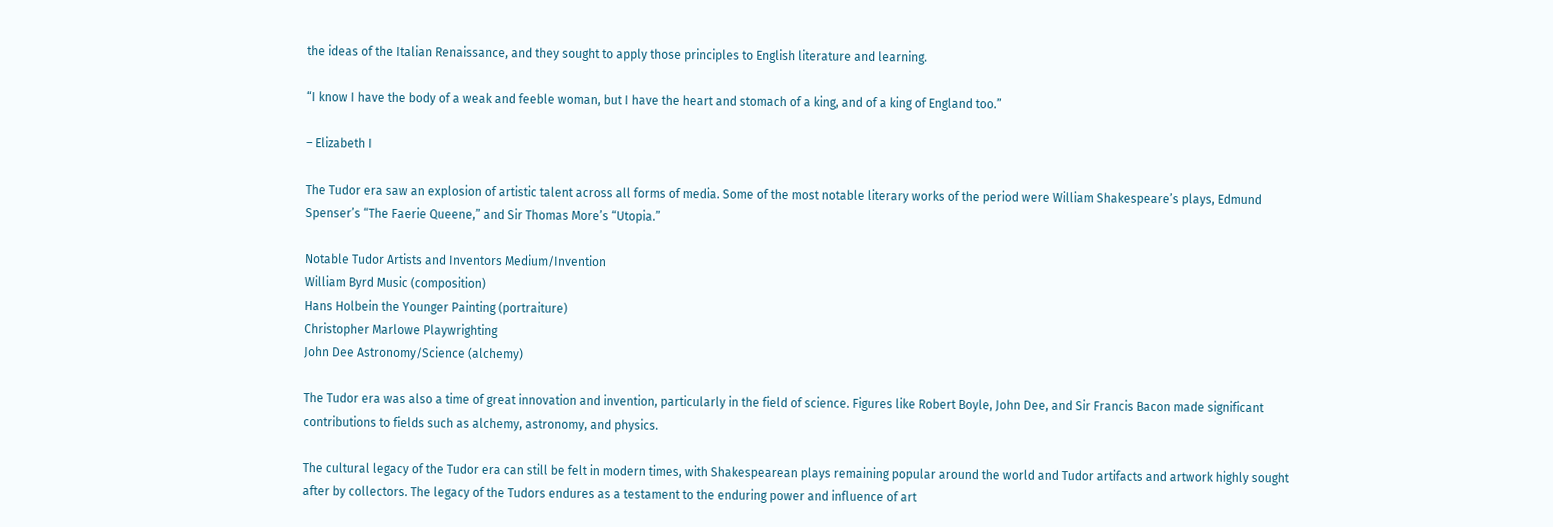the ideas of the Italian Renaissance, and they sought to apply those principles to English literature and learning.

“I know I have the body of a weak and feeble woman, but I have the heart and stomach of a king, and of a king of England too.”

– Elizabeth I

The Tudor era saw an explosion of artistic talent across all forms of media. Some of the most notable literary works of the period were William Shakespeare’s plays, Edmund Spenser’s “The Faerie Queene,” and Sir Thomas More’s “Utopia.”

Notable Tudor Artists and Inventors Medium/Invention
William Byrd Music (composition)
Hans Holbein the Younger Painting (portraiture)
Christopher Marlowe Playwrighting
John Dee Astronomy/Science (alchemy)

The Tudor era was also a time of great innovation and invention, particularly in the field of science. Figures like Robert Boyle, John Dee, and Sir Francis Bacon made significant contributions to fields such as alchemy, astronomy, and physics.

The cultural legacy of the Tudor era can still be felt in modern times, with Shakespearean plays remaining popular around the world and Tudor artifacts and artwork highly sought after by collectors. The legacy of the Tudors endures as a testament to the enduring power and influence of art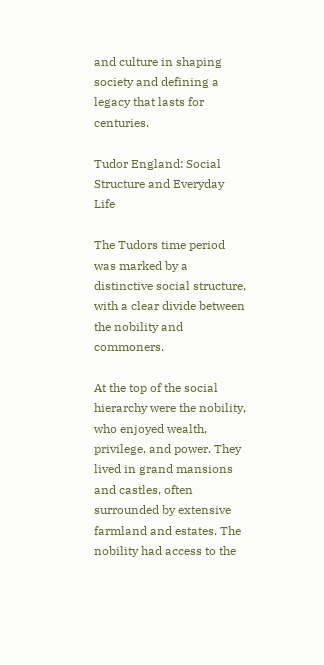and culture in shaping society and defining a legacy that lasts for centuries.

Tudor England: Social Structure and Everyday Life

The Tudors time period was marked by a distinctive social structure, with a clear divide between the nobility and commoners.

At the top of the social hierarchy were the nobility, who enjoyed wealth, privilege, and power. They lived in grand mansions and castles, often surrounded by extensive farmland and estates. The nobility had access to the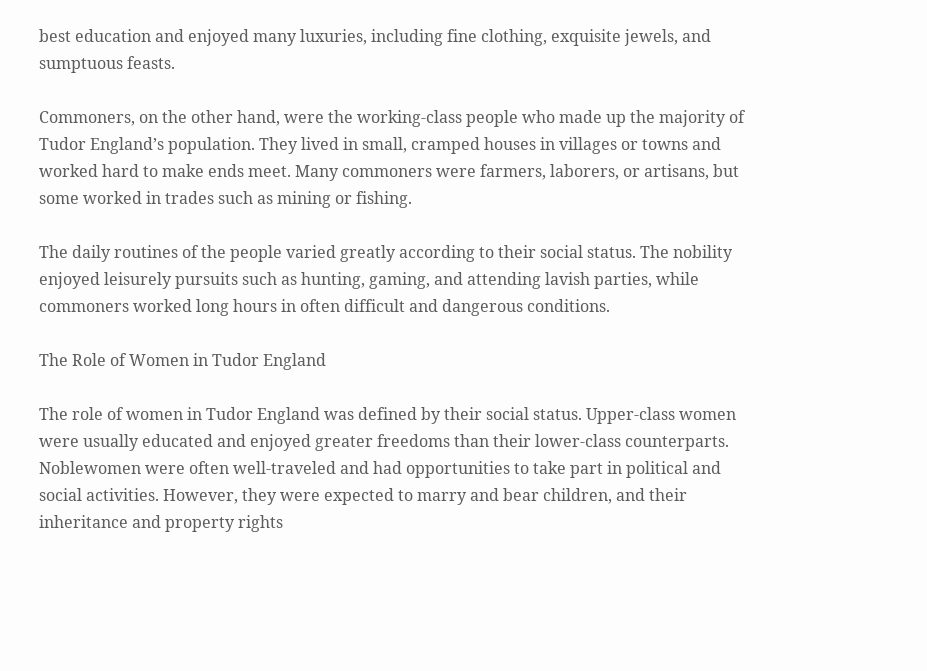best education and enjoyed many luxuries, including fine clothing, exquisite jewels, and sumptuous feasts.

Commoners, on the other hand, were the working-class people who made up the majority of Tudor England’s population. They lived in small, cramped houses in villages or towns and worked hard to make ends meet. Many commoners were farmers, laborers, or artisans, but some worked in trades such as mining or fishing.

The daily routines of the people varied greatly according to their social status. The nobility enjoyed leisurely pursuits such as hunting, gaming, and attending lavish parties, while commoners worked long hours in often difficult and dangerous conditions.

The Role of Women in Tudor England

The role of women in Tudor England was defined by their social status. Upper-class women were usually educated and enjoyed greater freedoms than their lower-class counterparts. Noblewomen were often well-traveled and had opportunities to take part in political and social activities. However, they were expected to marry and bear children, and their inheritance and property rights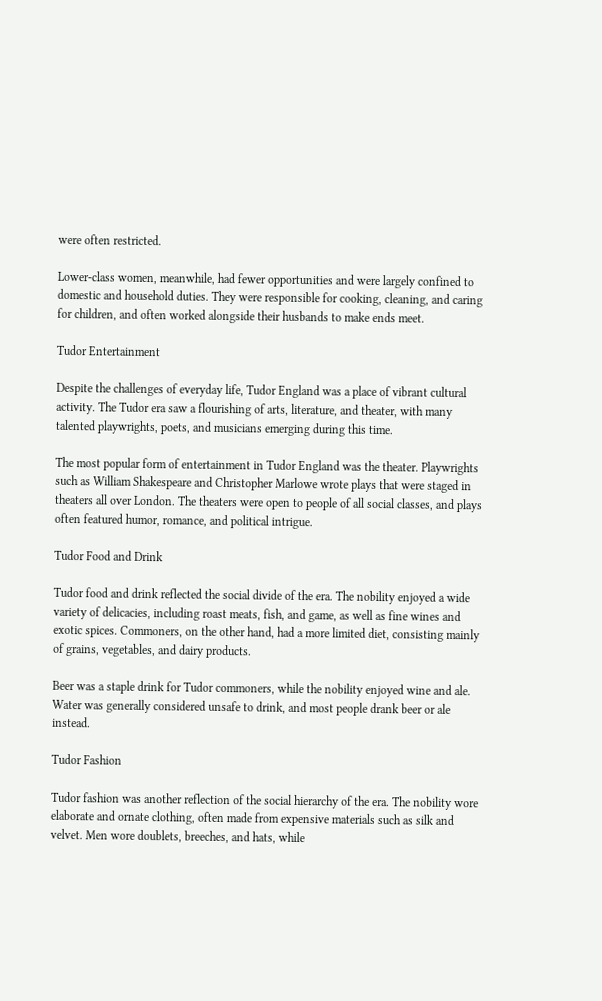were often restricted.

Lower-class women, meanwhile, had fewer opportunities and were largely confined to domestic and household duties. They were responsible for cooking, cleaning, and caring for children, and often worked alongside their husbands to make ends meet.

Tudor Entertainment

Despite the challenges of everyday life, Tudor England was a place of vibrant cultural activity. The Tudor era saw a flourishing of arts, literature, and theater, with many talented playwrights, poets, and musicians emerging during this time.

The most popular form of entertainment in Tudor England was the theater. Playwrights such as William Shakespeare and Christopher Marlowe wrote plays that were staged in theaters all over London. The theaters were open to people of all social classes, and plays often featured humor, romance, and political intrigue.

Tudor Food and Drink

Tudor food and drink reflected the social divide of the era. The nobility enjoyed a wide variety of delicacies, including roast meats, fish, and game, as well as fine wines and exotic spices. Commoners, on the other hand, had a more limited diet, consisting mainly of grains, vegetables, and dairy products.

Beer was a staple drink for Tudor commoners, while the nobility enjoyed wine and ale. Water was generally considered unsafe to drink, and most people drank beer or ale instead.

Tudor Fashion

Tudor fashion was another reflection of the social hierarchy of the era. The nobility wore elaborate and ornate clothing, often made from expensive materials such as silk and velvet. Men wore doublets, breeches, and hats, while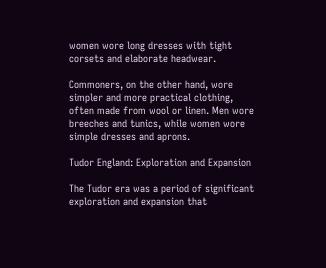women wore long dresses with tight corsets and elaborate headwear.

Commoners, on the other hand, wore simpler and more practical clothing, often made from wool or linen. Men wore breeches and tunics, while women wore simple dresses and aprons.

Tudor England: Exploration and Expansion

The Tudor era was a period of significant exploration and expansion that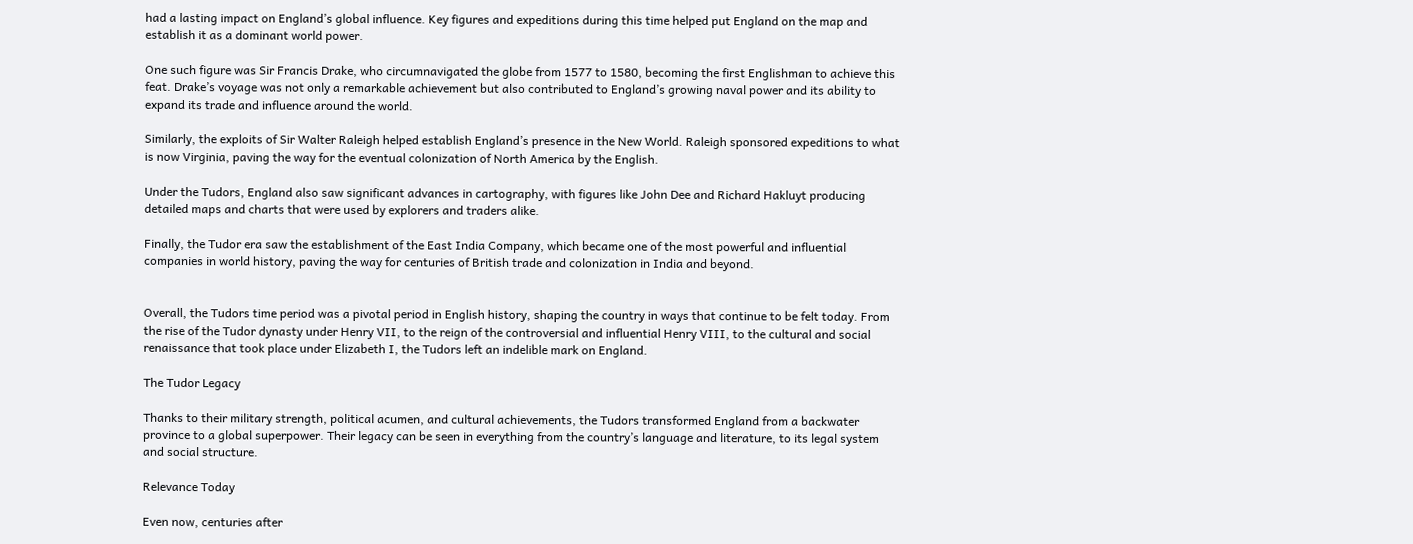had a lasting impact on England’s global influence. Key figures and expeditions during this time helped put England on the map and establish it as a dominant world power.

One such figure was Sir Francis Drake, who circumnavigated the globe from 1577 to 1580, becoming the first Englishman to achieve this feat. Drake’s voyage was not only a remarkable achievement but also contributed to England’s growing naval power and its ability to expand its trade and influence around the world.

Similarly, the exploits of Sir Walter Raleigh helped establish England’s presence in the New World. Raleigh sponsored expeditions to what is now Virginia, paving the way for the eventual colonization of North America by the English.

Under the Tudors, England also saw significant advances in cartography, with figures like John Dee and Richard Hakluyt producing detailed maps and charts that were used by explorers and traders alike.

Finally, the Tudor era saw the establishment of the East India Company, which became one of the most powerful and influential companies in world history, paving the way for centuries of British trade and colonization in India and beyond.


Overall, the Tudors time period was a pivotal period in English history, shaping the country in ways that continue to be felt today. From the rise of the Tudor dynasty under Henry VII, to the reign of the controversial and influential Henry VIII, to the cultural and social renaissance that took place under Elizabeth I, the Tudors left an indelible mark on England.

The Tudor Legacy

Thanks to their military strength, political acumen, and cultural achievements, the Tudors transformed England from a backwater province to a global superpower. Their legacy can be seen in everything from the country’s language and literature, to its legal system and social structure.

Relevance Today

Even now, centuries after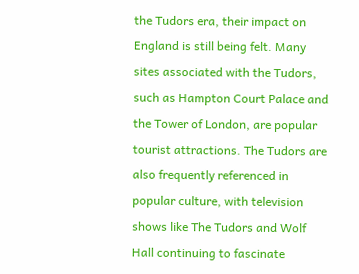the Tudors era, their impact on England is still being felt. Many sites associated with the Tudors, such as Hampton Court Palace and the Tower of London, are popular tourist attractions. The Tudors are also frequently referenced in popular culture, with television shows like The Tudors and Wolf Hall continuing to fascinate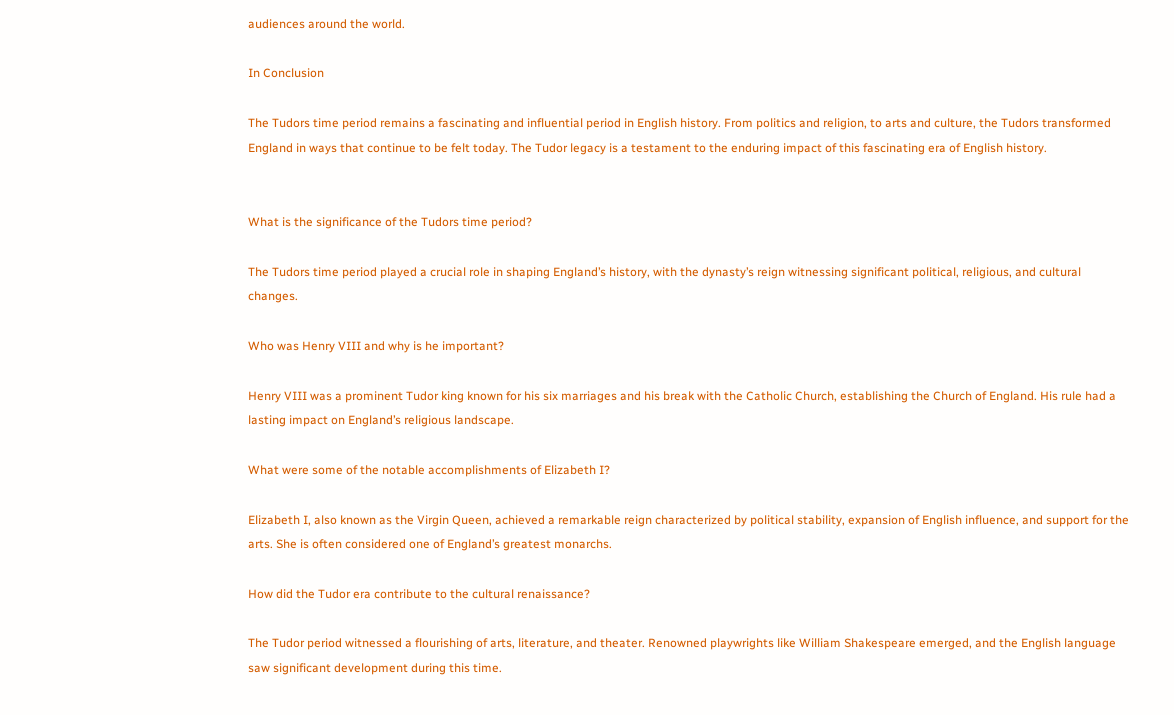audiences around the world.

In Conclusion

The Tudors time period remains a fascinating and influential period in English history. From politics and religion, to arts and culture, the Tudors transformed England in ways that continue to be felt today. The Tudor legacy is a testament to the enduring impact of this fascinating era of English history.


What is the significance of the Tudors time period?

The Tudors time period played a crucial role in shaping England’s history, with the dynasty’s reign witnessing significant political, religious, and cultural changes.

Who was Henry VIII and why is he important?

Henry VIII was a prominent Tudor king known for his six marriages and his break with the Catholic Church, establishing the Church of England. His rule had a lasting impact on England’s religious landscape.

What were some of the notable accomplishments of Elizabeth I?

Elizabeth I, also known as the Virgin Queen, achieved a remarkable reign characterized by political stability, expansion of English influence, and support for the arts. She is often considered one of England’s greatest monarchs.

How did the Tudor era contribute to the cultural renaissance?

The Tudor period witnessed a flourishing of arts, literature, and theater. Renowned playwrights like William Shakespeare emerged, and the English language saw significant development during this time.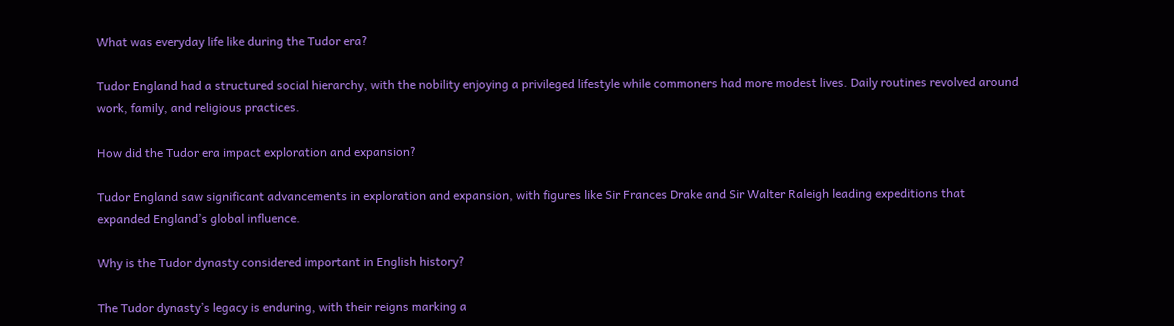What was everyday life like during the Tudor era?

Tudor England had a structured social hierarchy, with the nobility enjoying a privileged lifestyle while commoners had more modest lives. Daily routines revolved around work, family, and religious practices.

How did the Tudor era impact exploration and expansion?

Tudor England saw significant advancements in exploration and expansion, with figures like Sir Frances Drake and Sir Walter Raleigh leading expeditions that expanded England’s global influence.

Why is the Tudor dynasty considered important in English history?

The Tudor dynasty’s legacy is enduring, with their reigns marking a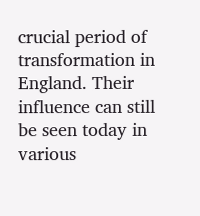crucial period of transformation in England. Their influence can still be seen today in various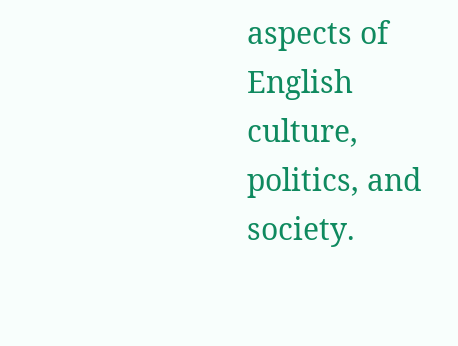aspects of English culture, politics, and society.